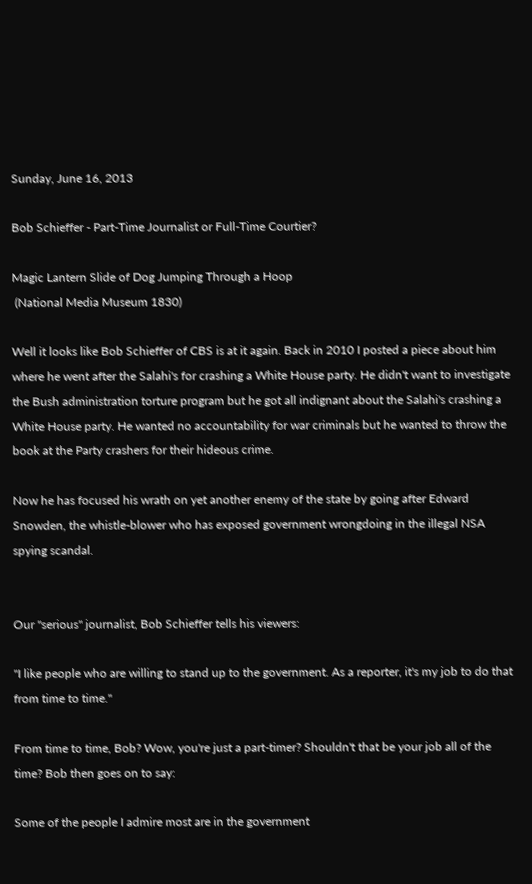Sunday, June 16, 2013

Bob Schieffer - Part-Time Journalist or Full-Time Courtier?

Magic Lantern Slide of Dog Jumping Through a Hoop
 (National Media Museum 1830)

Well it looks like Bob Schieffer of CBS is at it again. Back in 2010 I posted a piece about him where he went after the Salahi's for crashing a White House party. He didn't want to investigate the Bush administration torture program but he got all indignant about the Salahi's crashing a White House party. He wanted no accountability for war criminals but he wanted to throw the book at the Party crashers for their hideous crime.

Now he has focused his wrath on yet another enemy of the state by going after Edward Snowden, the whistle-blower who has exposed government wrongdoing in the illegal NSA spying scandal.


Our "serious" journalist, Bob Schieffer tells his viewers:

"I like people who are willing to stand up to the government. As a reporter, it's my job to do that from time to time."

From time to time, Bob? Wow, you're just a part-timer? Shouldn't that be your job all of the time? Bob then goes on to say:

Some of the people I admire most are in the government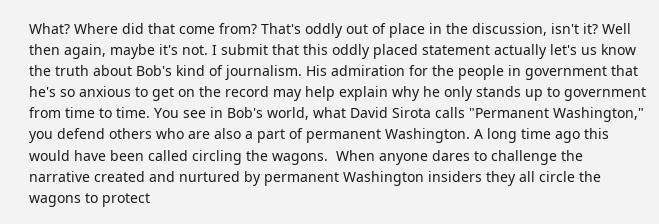What? Where did that come from? That's oddly out of place in the discussion, isn't it? Well then again, maybe it's not. I submit that this oddly placed statement actually let's us know the truth about Bob's kind of journalism. His admiration for the people in government that he's so anxious to get on the record may help explain why he only stands up to government from time to time. You see in Bob's world, what David Sirota calls "Permanent Washington," you defend others who are also a part of permanent Washington. A long time ago this would have been called circling the wagons.  When anyone dares to challenge the narrative created and nurtured by permanent Washington insiders they all circle the wagons to protect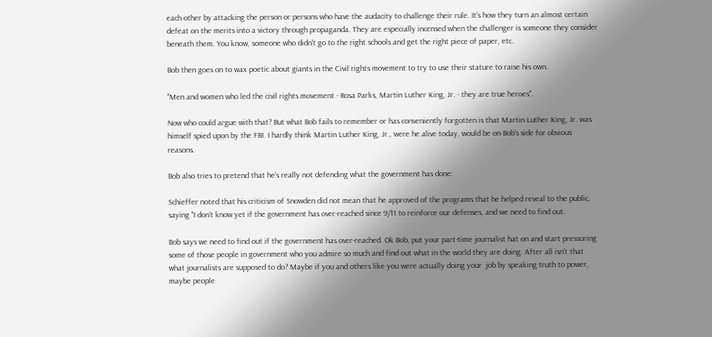each other by attacking the person or persons who have the audacity to challenge their rule. It's how they turn an almost certain defeat on the merits into a victory through propaganda. They are especially incensed when the challenger is someone they consider beneath them. You know, someone who didn't go to the right schools and get the right piece of paper, etc.

Bob then goes on to wax poetic about giants in the Civil rights movement to try to use their stature to raise his own.

"Men and women who led the civil rights movement - Rosa Parks, Martin Luther King, Jr. - they are true heroes".

Now who could argue with that? But what Bob fails to remember or has conveniently forgotten is that Martin Luther King, Jr. was himself spied upon by the FBI. I hardly think Martin Luther King, Jr., were he alive today, would be on Bob's side for obvious reasons.

Bob also tries to pretend that he's really not defending what the government has done:

Schieffer noted that his criticism of Snowden did not mean that he approved of the programs that he helped reveal to the public, saying "I don’t know yet if the government has over-reached since 9/11 to reinforce our defenses, and we need to find out.

Bob says we need to find out if the government has over-reached. Ok Bob, put your part-time journalist hat on and start pressuring some of those people in government who you admire so much and find out what in the world they are doing. After all isn't that what journalists are supposed to do? Maybe if you and others like you were actually doing your  job by speaking truth to power, maybe people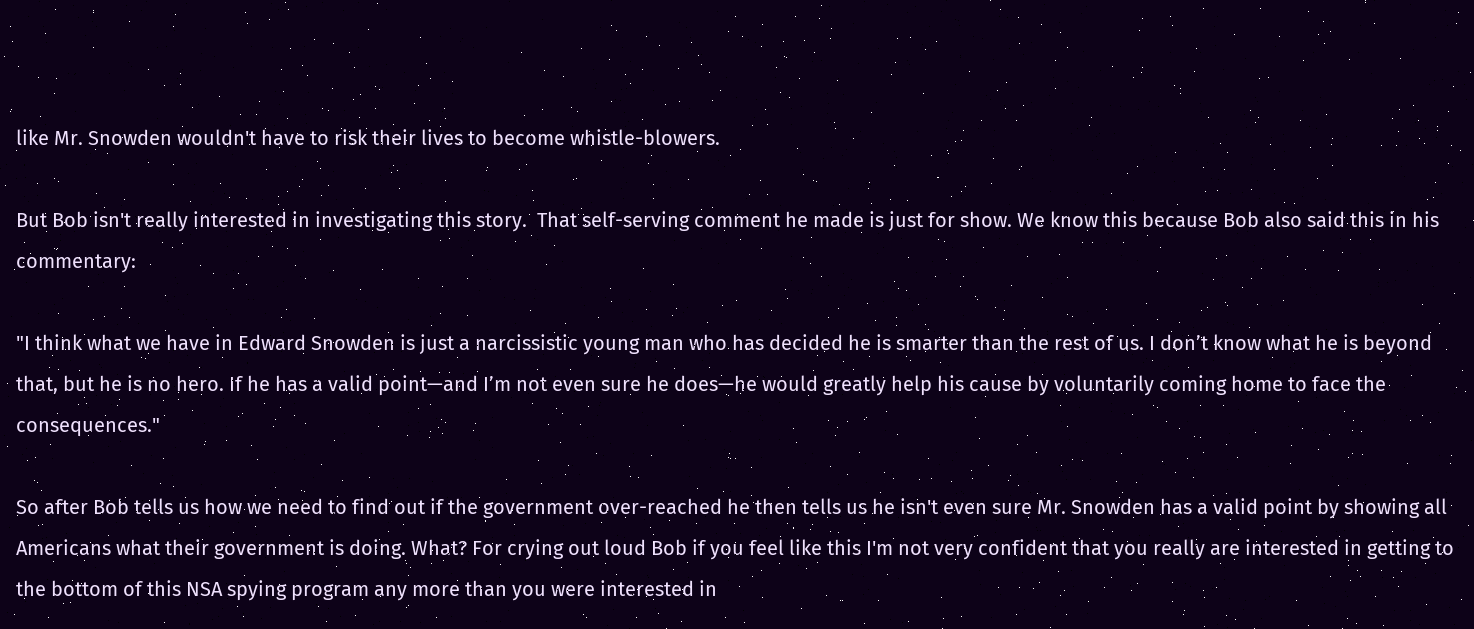like Mr. Snowden wouldn't have to risk their lives to become whistle-blowers.

But Bob isn't really interested in investigating this story.  That self-serving comment he made is just for show. We know this because Bob also said this in his commentary:

"I think what we have in Edward Snowden is just a narcissistic young man who has decided he is smarter than the rest of us. I don’t know what he is beyond that, but he is no hero. If he has a valid point—and I’m not even sure he does—he would greatly help his cause by voluntarily coming home to face the consequences."

So after Bob tells us how we need to find out if the government over-reached he then tells us he isn't even sure Mr. Snowden has a valid point by showing all Americans what their government is doing. What? For crying out loud Bob if you feel like this I'm not very confident that you really are interested in getting to the bottom of this NSA spying program any more than you were interested in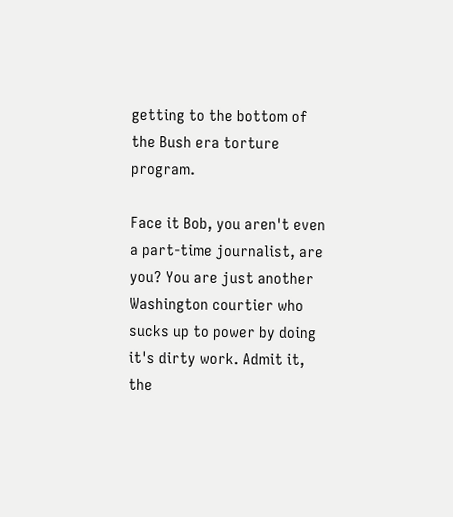getting to the bottom of the Bush era torture program.

Face it Bob, you aren't even a part-time journalist, are you? You are just another Washington courtier who sucks up to power by doing it's dirty work. Admit it, the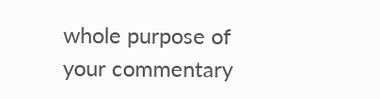whole purpose of your commentary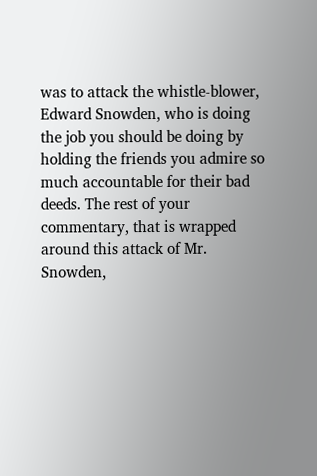was to attack the whistle-blower, Edward Snowden, who is doing the job you should be doing by holding the friends you admire so much accountable for their bad deeds. The rest of your commentary, that is wrapped around this attack of Mr. Snowden,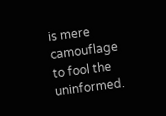is mere  camouflage to fool the uninformed.